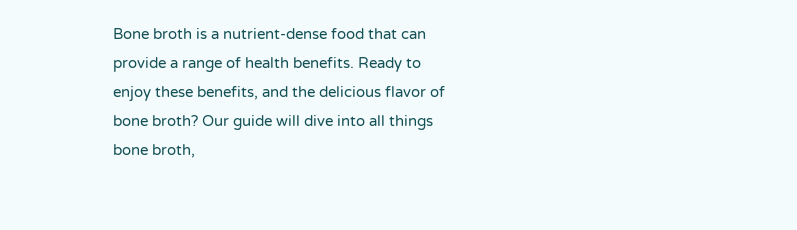Bone broth is a nutrient-dense food that can provide a range of health benefits. Ready to enjoy these benefits, and the delicious flavor of bone broth? Our guide will dive into all things bone broth,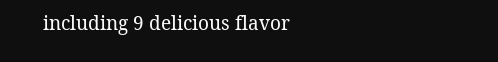including 9 delicious flavor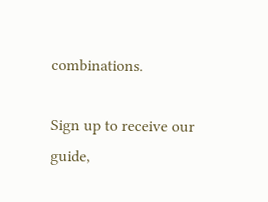combinations.

Sign up to receive our guide,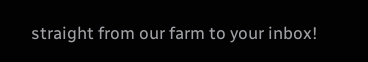straight from our farm to your inbox!